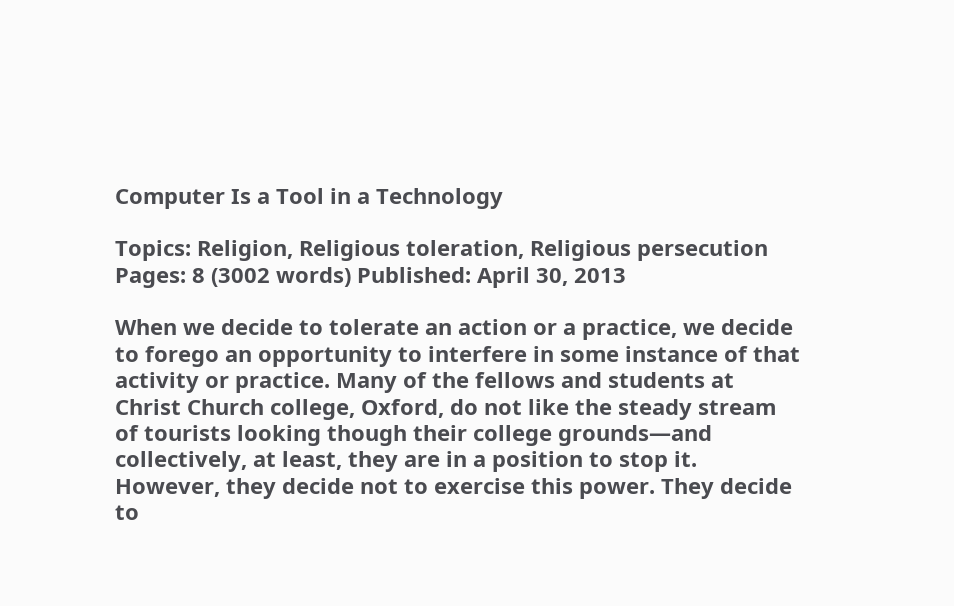Computer Is a Tool in a Technology

Topics: Religion, Religious toleration, Religious persecution Pages: 8 (3002 words) Published: April 30, 2013

When we decide to tolerate an action or a practice, we decide to forego an opportunity to interfere in some instance of that activity or practice. Many of the fellows and students at Christ Church college, Oxford, do not like the steady stream of tourists looking though their college grounds—and collectively, at least, they are in a position to stop it. However, they decide not to exercise this power. They decide to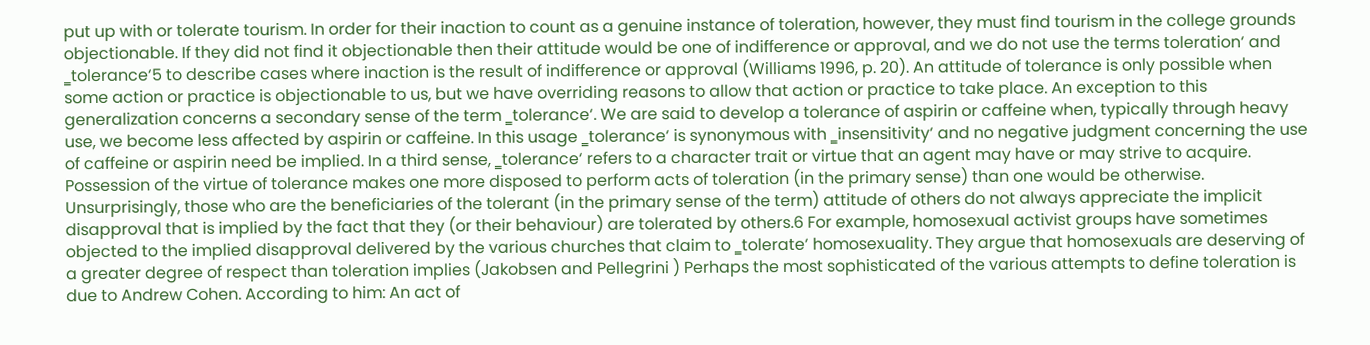put up with or tolerate tourism. In order for their inaction to count as a genuine instance of toleration, however, they must find tourism in the college grounds objectionable. If they did not find it objectionable then their attitude would be one of indifference or approval, and we do not use the terms toleration‘ and ‗tolerance‘5 to describe cases where inaction is the result of indifference or approval (Williams 1996, p. 20). An attitude of tolerance is only possible when some action or practice is objectionable to us, but we have overriding reasons to allow that action or practice to take place. An exception to this generalization concerns a secondary sense of the term ‗tolerance‘. We are said to develop a tolerance of aspirin or caffeine when, typically through heavy use, we become less affected by aspirin or caffeine. In this usage ‗tolerance‘ is synonymous with ‗insensitivity‘ and no negative judgment concerning the use of caffeine or aspirin need be implied. In a third sense, ‗tolerance‘ refers to a character trait or virtue that an agent may have or may strive to acquire. Possession of the virtue of tolerance makes one more disposed to perform acts of toleration (in the primary sense) than one would be otherwise. Unsurprisingly, those who are the beneficiaries of the tolerant (in the primary sense of the term) attitude of others do not always appreciate the implicit disapproval that is implied by the fact that they (or their behaviour) are tolerated by others.6 For example, homosexual activist groups have sometimes objected to the implied disapproval delivered by the various churches that claim to ‗tolerate‘ homosexuality. They argue that homosexuals are deserving of a greater degree of respect than toleration implies (Jakobsen and Pellegrini ) Perhaps the most sophisticated of the various attempts to define toleration is due to Andrew Cohen. According to him: An act of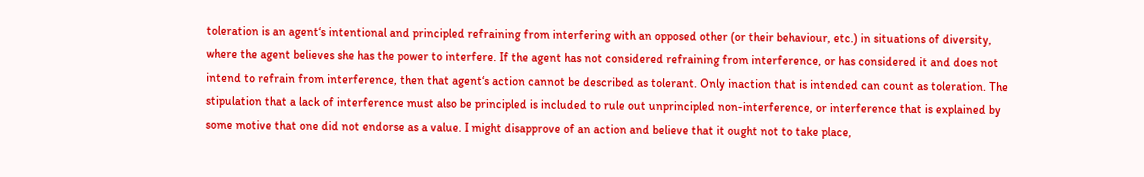toleration is an agent‘s intentional and principled refraining from interfering with an opposed other (or their behaviour, etc.) in situations of diversity, where the agent believes she has the power to interfere. If the agent has not considered refraining from interference, or has considered it and does not intend to refrain from interference, then that agent‘s action cannot be described as tolerant. Only inaction that is intended can count as toleration. The stipulation that a lack of interference must also be principled is included to rule out unprincipled non-interference, or interference that is explained by some motive that one did not endorse as a value. I might disapprove of an action and believe that it ought not to take place,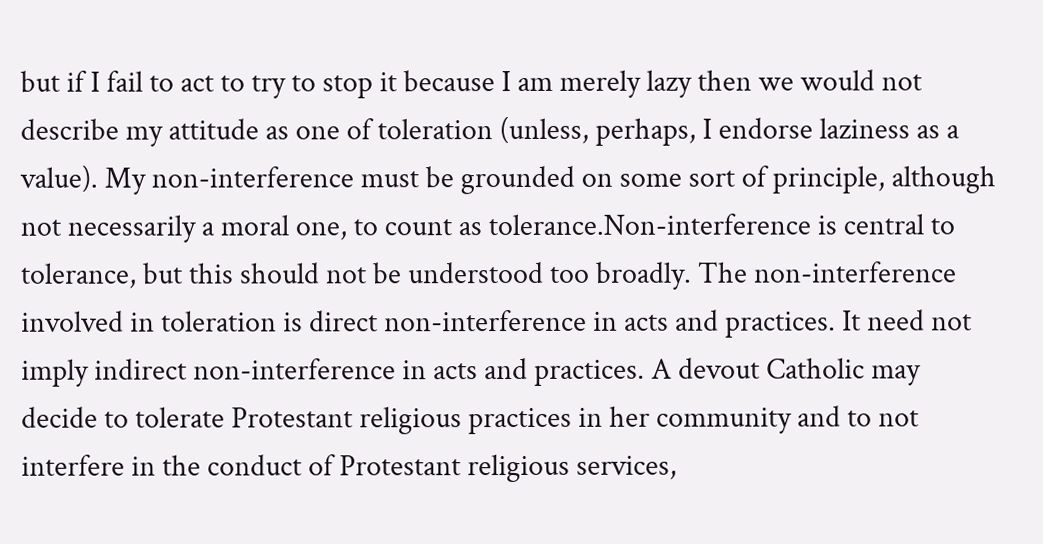but if I fail to act to try to stop it because I am merely lazy then we would not describe my attitude as one of toleration (unless, perhaps, I endorse laziness as a value). My non-interference must be grounded on some sort of principle, although not necessarily a moral one, to count as tolerance.Non-interference is central to tolerance, but this should not be understood too broadly. The non-interference involved in toleration is direct non-interference in acts and practices. It need not imply indirect non-interference in acts and practices. A devout Catholic may decide to tolerate Protestant religious practices in her community and to not interfere in the conduct of Protestant religious services,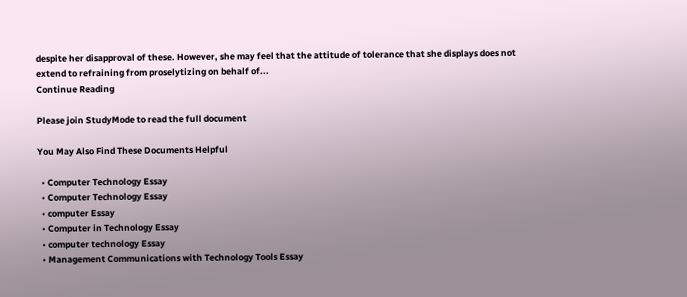despite her disapproval of these. However, she may feel that the attitude of tolerance that she displays does not extend to refraining from proselytizing on behalf of...
Continue Reading

Please join StudyMode to read the full document

You May Also Find These Documents Helpful

  • Computer Technology Essay
  • Computer Technology Essay
  • computer Essay
  • Computer in Technology Essay
  • computer technology Essay
  • Management Communications with Technology Tools Essay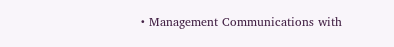• Management Communications with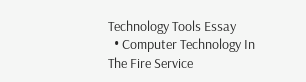Technology Tools Essay
  • Computer Technology In The Fire Service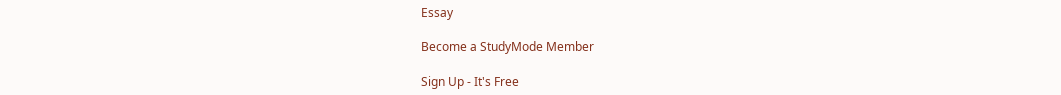Essay

Become a StudyMode Member

Sign Up - It's Free